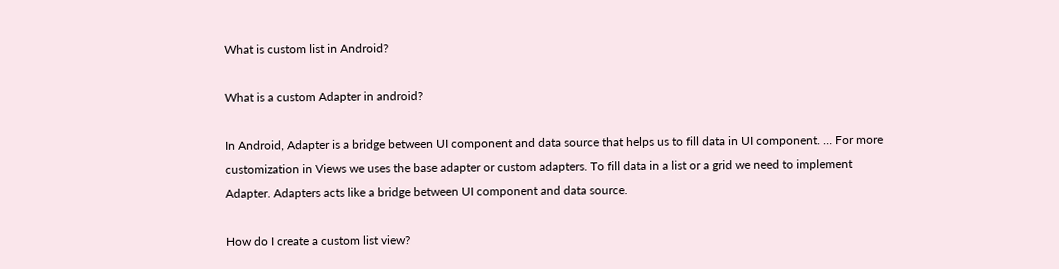What is custom list in Android?

What is a custom Adapter in android?

In Android, Adapter is a bridge between UI component and data source that helps us to fill data in UI component. … For more customization in Views we uses the base adapter or custom adapters. To fill data in a list or a grid we need to implement Adapter. Adapters acts like a bridge between UI component and data source.

How do I create a custom list view?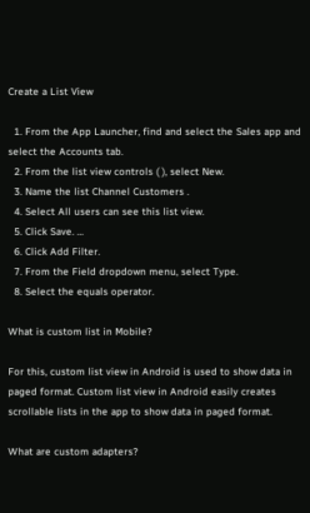Create a List View

  1. From the App Launcher, find and select the Sales app and select the Accounts tab.
  2. From the list view controls ( ), select New.
  3. Name the list Channel Customers .
  4. Select All users can see this list view.
  5. Click Save. …
  6. Click Add Filter.
  7. From the Field dropdown menu, select Type.
  8. Select the equals operator.

What is custom list in Mobile?

For this, custom list view in Android is used to show data in paged format. Custom list view in Android easily creates scrollable lists in the app to show data in paged format.

What are custom adapters?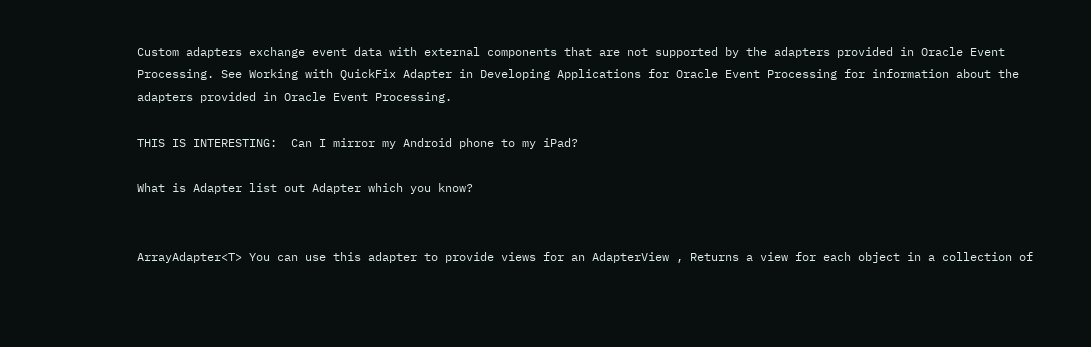Custom adapters exchange event data with external components that are not supported by the adapters provided in Oracle Event Processing. See Working with QuickFix Adapter in Developing Applications for Oracle Event Processing for information about the adapters provided in Oracle Event Processing.

THIS IS INTERESTING:  Can I mirror my Android phone to my iPad?

What is Adapter list out Adapter which you know?


ArrayAdapter<T> You can use this adapter to provide views for an AdapterView , Returns a view for each object in a collection of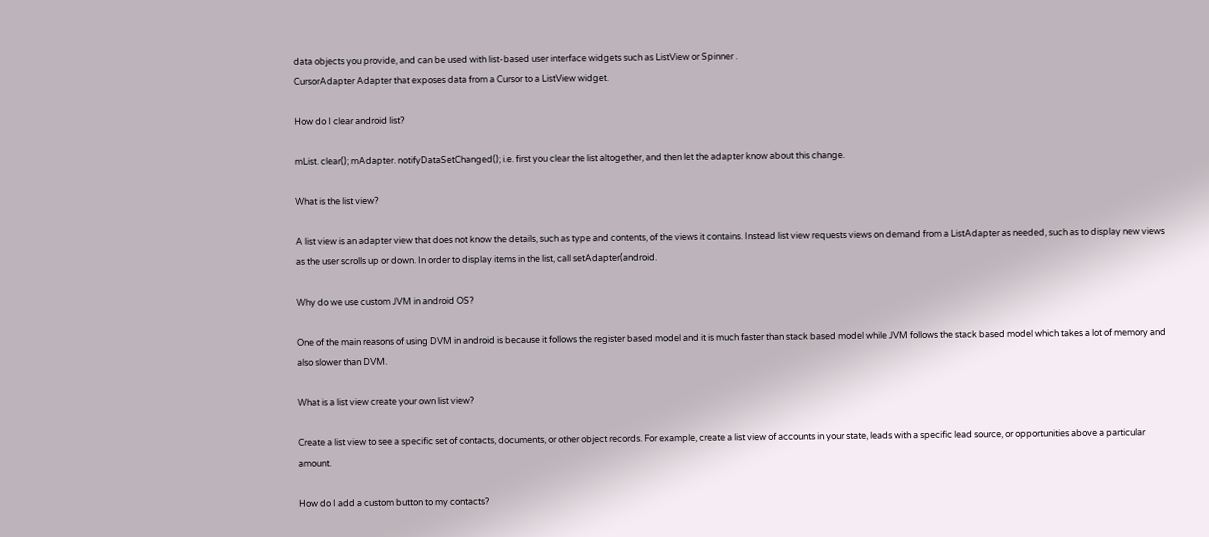data objects you provide, and can be used with list-based user interface widgets such as ListView or Spinner .
CursorAdapter Adapter that exposes data from a Cursor to a ListView widget.

How do I clear android list?

mList. clear(); mAdapter. notifyDataSetChanged(); i.e. first you clear the list altogether, and then let the adapter know about this change.

What is the list view?

A list view is an adapter view that does not know the details, such as type and contents, of the views it contains. Instead list view requests views on demand from a ListAdapter as needed, such as to display new views as the user scrolls up or down. In order to display items in the list, call setAdapter(android.

Why do we use custom JVM in android OS?

One of the main reasons of using DVM in android is because it follows the register based model and it is much faster than stack based model while JVM follows the stack based model which takes a lot of memory and also slower than DVM.

What is a list view create your own list view?

Create a list view to see a specific set of contacts, documents, or other object records. For example, create a list view of accounts in your state, leads with a specific lead source, or opportunities above a particular amount.

How do I add a custom button to my contacts?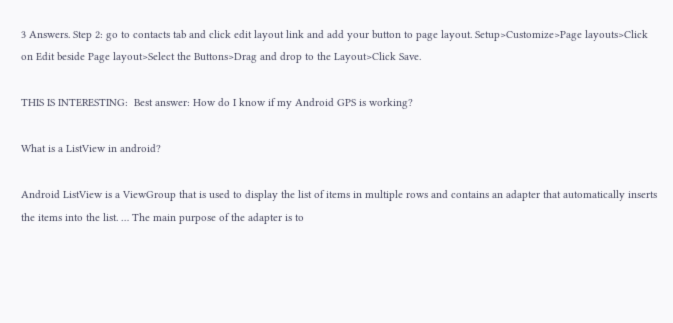3 Answers. Step 2: go to contacts tab and click edit layout link and add your button to page layout. Setup>Customize>Page layouts>Click on Edit beside Page layout>Select the Buttons>Drag and drop to the Layout>Click Save.

THIS IS INTERESTING:  Best answer: How do I know if my Android GPS is working?

What is a ListView in android?

Android ListView is a ViewGroup that is used to display the list of items in multiple rows and contains an adapter that automatically inserts the items into the list. … The main purpose of the adapter is to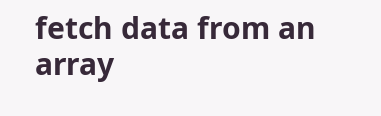fetch data from an array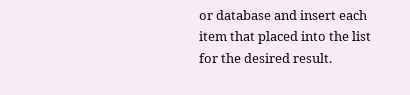or database and insert each item that placed into the list for the desired result.